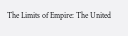The Limits of Empire: The United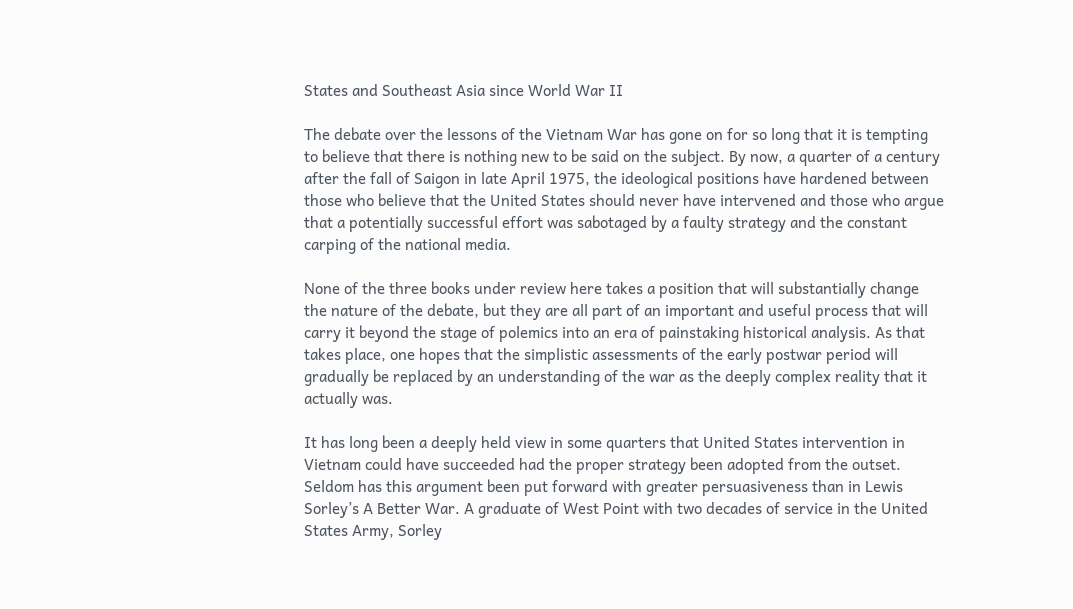States and Southeast Asia since World War II

The debate over the lessons of the Vietnam War has gone on for so long that it is tempting to believe that there is nothing new to be said on the subject. By now, a quarter of a century after the fall of Saigon in late April 1975, the ideological positions have hardened between those who believe that the United States should never have intervened and those who argue that a potentially successful effort was sabotaged by a faulty strategy and the constant carping of the national media.

None of the three books under review here takes a position that will substantially change the nature of the debate, but they are all part of an important and useful process that will carry it beyond the stage of polemics into an era of painstaking historical analysis. As that takes place, one hopes that the simplistic assessments of the early postwar period will gradually be replaced by an understanding of the war as the deeply complex reality that it actually was.

It has long been a deeply held view in some quarters that United States intervention in Vietnam could have succeeded had the proper strategy been adopted from the outset. Seldom has this argument been put forward with greater persuasiveness than in Lewis Sorley’s A Better War. A graduate of West Point with two decades of service in the United States Army, Sorley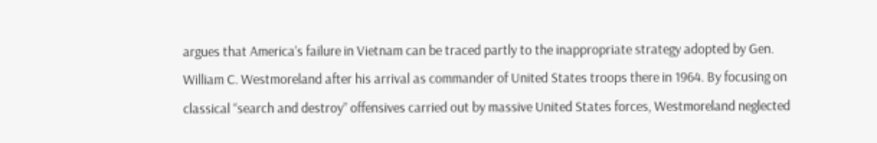argues that America’s failure in Vietnam can be traced partly to the inappropriate strategy adopted by Gen. William C. Westmoreland after his arrival as commander of United States troops there in 1964. By focusing on classical “search and destroy” offensives carried out by massive United States forces, Westmoreland neglected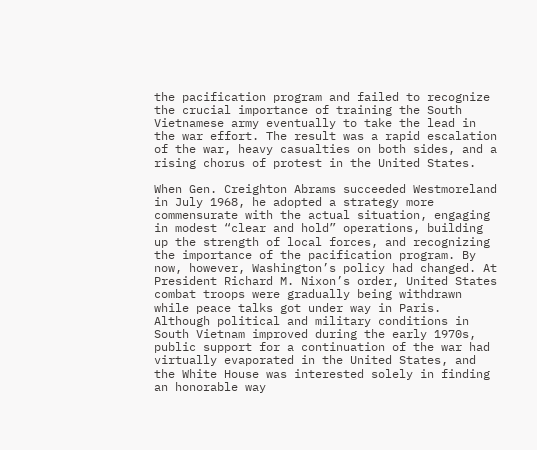the pacification program and failed to recognize the crucial importance of training the South Vietnamese army eventually to take the lead in the war effort. The result was a rapid escalation of the war, heavy casualties on both sides, and a rising chorus of protest in the United States.

When Gen. Creighton Abrams succeeded Westmoreland in July 1968, he adopted a strategy more commensurate with the actual situation, engaging in modest “clear and hold” operations, building up the strength of local forces, and recognizing the importance of the pacification program. By now, however, Washington’s policy had changed. At President Richard M. Nixon’s order, United States combat troops were gradually being withdrawn while peace talks got under way in Paris. Although political and military conditions in South Vietnam improved during the early 1970s, public support for a continuation of the war had virtually evaporated in the United States, and the White House was interested solely in finding an honorable way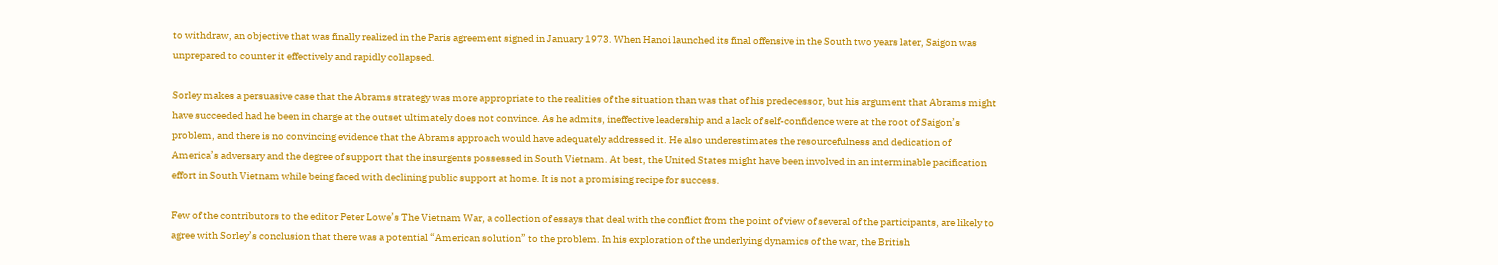to withdraw, an objective that was finally realized in the Paris agreement signed in January 1973. When Hanoi launched its final offensive in the South two years later, Saigon was unprepared to counter it effectively and rapidly collapsed.

Sorley makes a persuasive case that the Abrams strategy was more appropriate to the realities of the situation than was that of his predecessor, but his argument that Abrams might have succeeded had he been in charge at the outset ultimately does not convince. As he admits, ineffective leadership and a lack of self-confidence were at the root of Saigon’s problem, and there is no convincing evidence that the Abrams approach would have adequately addressed it. He also underestimates the resourcefulness and dedication of America’s adversary and the degree of support that the insurgents possessed in South Vietnam. At best, the United States might have been involved in an interminable pacification effort in South Vietnam while being faced with declining public support at home. It is not a promising recipe for success.

Few of the contributors to the editor Peter Lowe’s The Vietnam War, a collection of essays that deal with the conflict from the point of view of several of the participants, are likely to agree with Sorley’s conclusion that there was a potential “American solution” to the problem. In his exploration of the underlying dynamics of the war, the British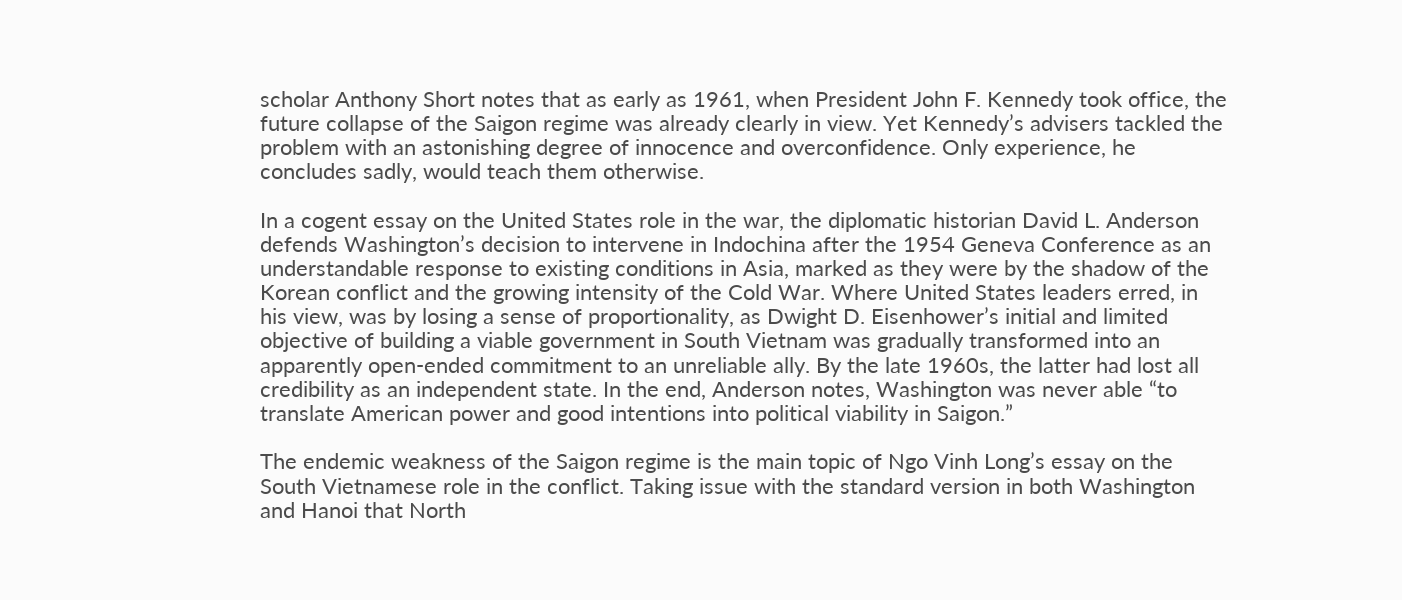scholar Anthony Short notes that as early as 1961, when President John F. Kennedy took office, the future collapse of the Saigon regime was already clearly in view. Yet Kennedy’s advisers tackled the problem with an astonishing degree of innocence and overconfidence. Only experience, he concludes sadly, would teach them otherwise.

In a cogent essay on the United States role in the war, the diplomatic historian David L. Anderson defends Washington’s decision to intervene in Indochina after the 1954 Geneva Conference as an understandable response to existing conditions in Asia, marked as they were by the shadow of the Korean conflict and the growing intensity of the Cold War. Where United States leaders erred, in his view, was by losing a sense of proportionality, as Dwight D. Eisenhower’s initial and limited objective of building a viable government in South Vietnam was gradually transformed into an apparently open-ended commitment to an unreliable ally. By the late 1960s, the latter had lost all credibility as an independent state. In the end, Anderson notes, Washington was never able “to translate American power and good intentions into political viability in Saigon.”

The endemic weakness of the Saigon regime is the main topic of Ngo Vinh Long’s essay on the South Vietnamese role in the conflict. Taking issue with the standard version in both Washington and Hanoi that North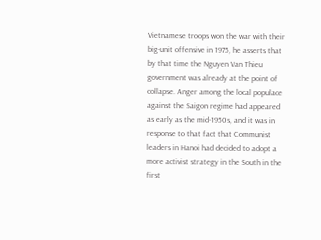Vietnamese troops won the war with their big-unit offensive in 1975, he asserts that by that time the Nguyen Van Thieu government was already at the point of collapse. Anger among the local populace against the Saigon regime had appeared as early as the mid-1950s, and it was in response to that fact that Communist leaders in Hanoi had decided to adopt a more activist strategy in the South in the first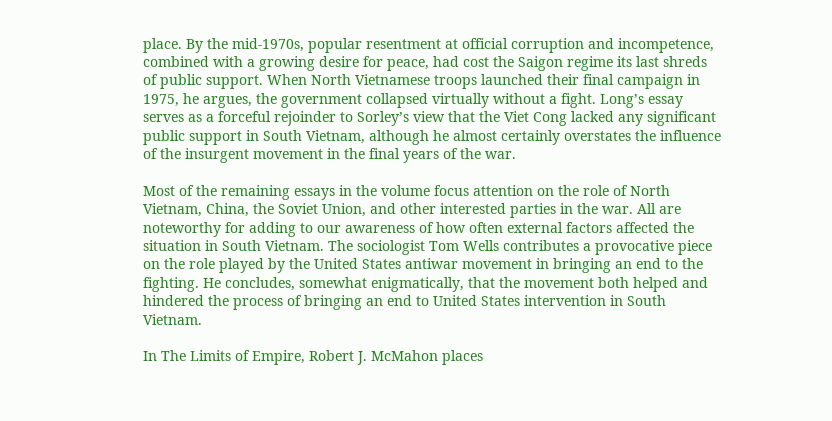place. By the mid-1970s, popular resentment at official corruption and incompetence, combined with a growing desire for peace, had cost the Saigon regime its last shreds of public support. When North Vietnamese troops launched their final campaign in 1975, he argues, the government collapsed virtually without a fight. Long’s essay serves as a forceful rejoinder to Sorley’s view that the Viet Cong lacked any significant public support in South Vietnam, although he almost certainly overstates the influence of the insurgent movement in the final years of the war.

Most of the remaining essays in the volume focus attention on the role of North Vietnam, China, the Soviet Union, and other interested parties in the war. All are noteworthy for adding to our awareness of how often external factors affected the situation in South Vietnam. The sociologist Tom Wells contributes a provocative piece on the role played by the United States antiwar movement in bringing an end to the fighting. He concludes, somewhat enigmatically, that the movement both helped and hindered the process of bringing an end to United States intervention in South Vietnam.

In The Limits of Empire, Robert J. McMahon places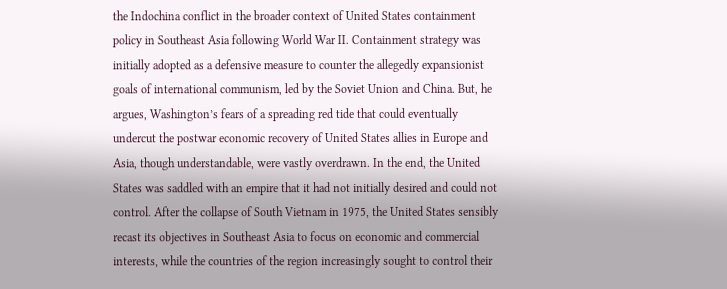the Indochina conflict in the broader context of United States containment policy in Southeast Asia following World War II. Containment strategy was initially adopted as a defensive measure to counter the allegedly expansionist goals of international communism, led by the Soviet Union and China. But, he argues, Washington’s fears of a spreading red tide that could eventually undercut the postwar economic recovery of United States allies in Europe and Asia, though understandable, were vastly overdrawn. In the end, the United States was saddled with an empire that it had not initially desired and could not control. After the collapse of South Vietnam in 1975, the United States sensibly recast its objectives in Southeast Asia to focus on economic and commercial interests, while the countries of the region increasingly sought to control their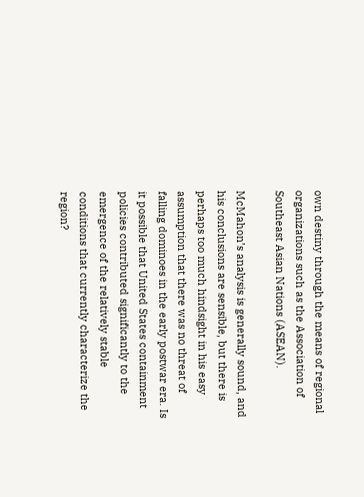own destiny through the means of regional organizations such as the Association of Southeast Asian Nations (ASEAN).

McMahon’s analysis is generally sound, and his conclusions are sensible, but there is perhaps too much hindsight in his easy assumption that there was no threat of falling dominoes in the early postwar era. Is it possible that United States containment policies contributed significantly to the emergence of the relatively stable conditions that currently characterize the region?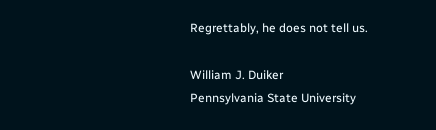Regrettably, he does not tell us.

William J. Duiker
Pennsylvania State University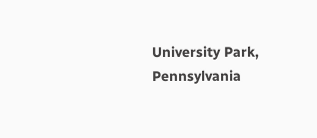University Park, Pennsylvania